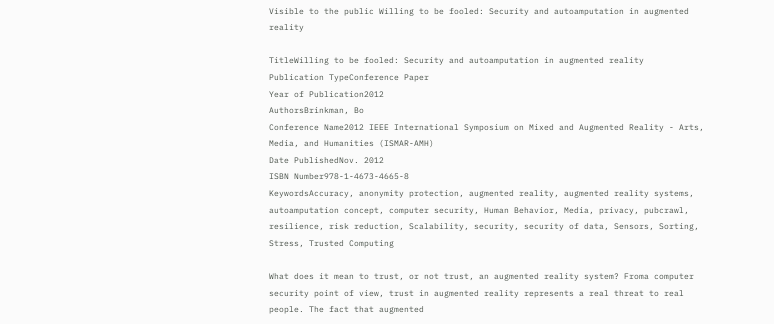Visible to the public Willing to be fooled: Security and autoamputation in augmented reality

TitleWilling to be fooled: Security and autoamputation in augmented reality
Publication TypeConference Paper
Year of Publication2012
AuthorsBrinkman, Bo
Conference Name2012 IEEE International Symposium on Mixed and Augmented Reality - Arts, Media, and Humanities (ISMAR-AMH)
Date PublishedNov. 2012
ISBN Number978-1-4673-4665-8
KeywordsAccuracy, anonymity protection, augmented reality, augmented reality systems, autoamputation concept, computer security, Human Behavior, Media, privacy, pubcrawl, resilience, risk reduction, Scalability, security, security of data, Sensors, Sorting, Stress, Trusted Computing

What does it mean to trust, or not trust, an augmented reality system? Froma computer security point of view, trust in augmented reality represents a real threat to real people. The fact that augmented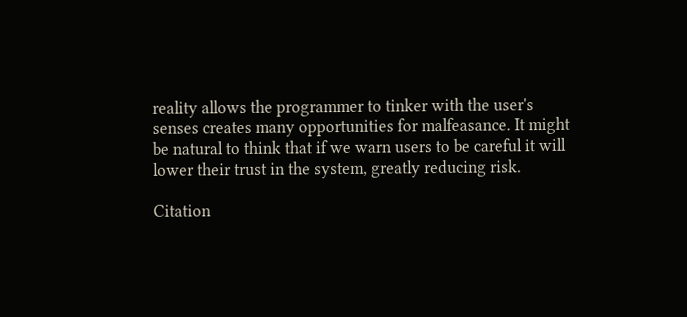reality allows the programmer to tinker with the user's senses creates many opportunities for malfeasance. It might be natural to think that if we warn users to be careful it will lower their trust in the system, greatly reducing risk.

Citation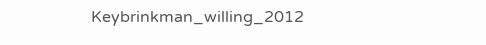Keybrinkman_willing_2012